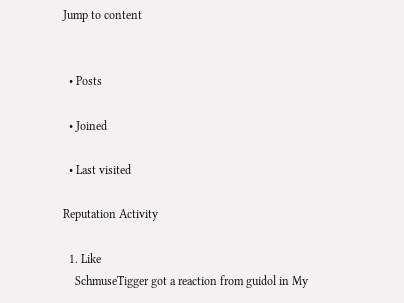Jump to content


  • Posts

  • Joined

  • Last visited

Reputation Activity

  1. Like
    SchmuseTigger got a reaction from guidol in My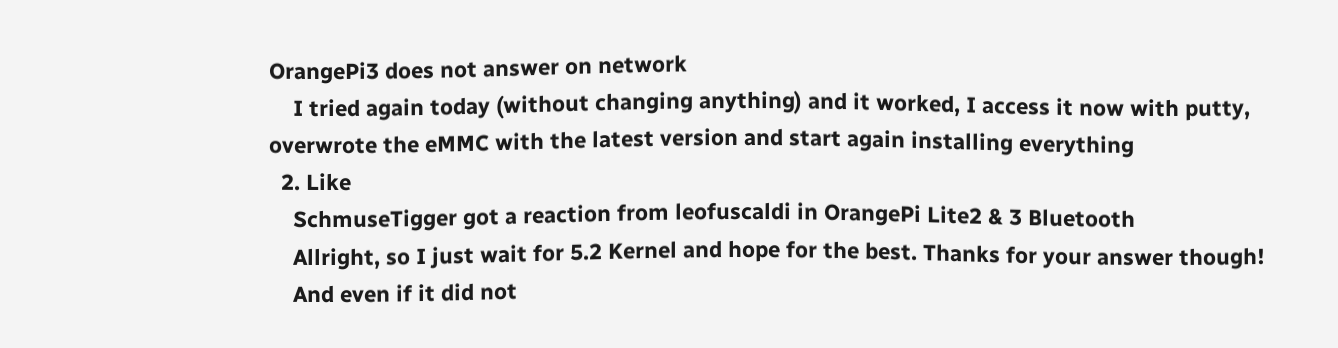OrangePi3 does not answer on network
    I tried again today (without changing anything) and it worked, I access it now with putty, overwrote the eMMC with the latest version and start again installing everything
  2. Like
    SchmuseTigger got a reaction from leofuscaldi in OrangePi Lite2 & 3 Bluetooth
    Allright, so I just wait for 5.2 Kernel and hope for the best. Thanks for your answer though!
    And even if it did not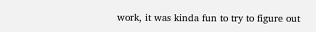work, it was kinda fun to try to figure out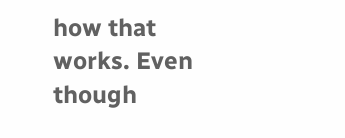how that works. Even though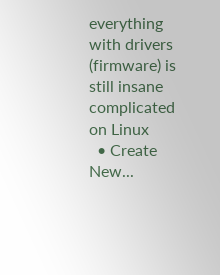everything with drivers (firmware) is still insane complicated on Linux
  • Create New...